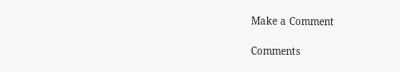Make a Comment

Comments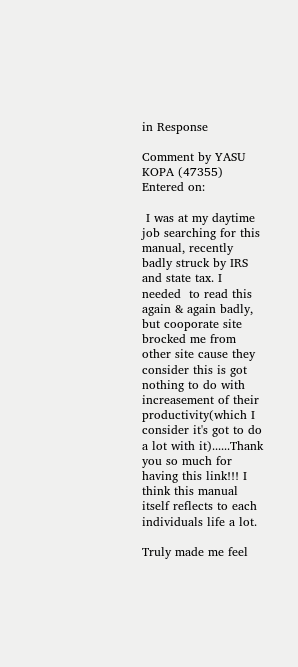in Response

Comment by YASU KOPA (47355)
Entered on:

 I was at my daytime job searching for this manual, recently badly struck by IRS and state tax. I needed  to read this again & again badly, but cooporate site brocked me from other site cause they consider this is got nothing to do with increasement of their productivity(which I consider it's got to do a lot with it)......Thank you so much for having this link!!! I think this manual itself reflects to each individuals life a lot.

Truly made me feel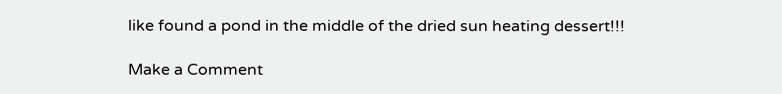like found a pond in the middle of the dried sun heating dessert!!!

Make a Comment